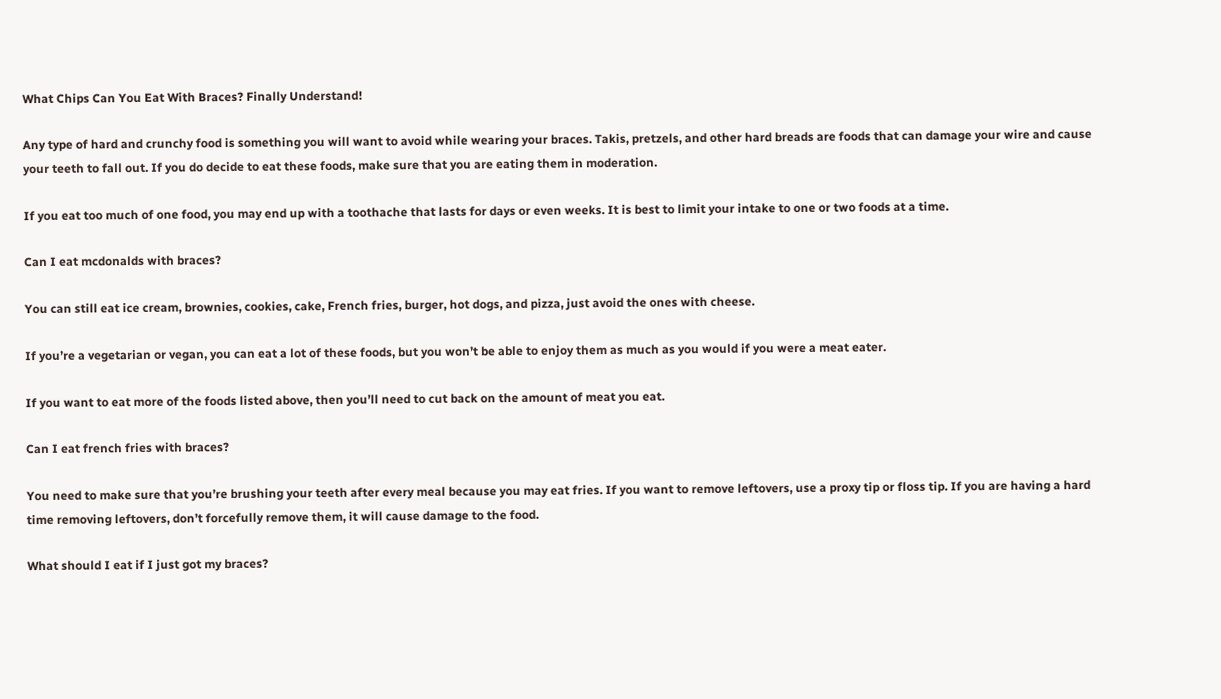What Chips Can You Eat With Braces? Finally Understand!

Any type of hard and crunchy food is something you will want to avoid while wearing your braces. Takis, pretzels, and other hard breads are foods that can damage your wire and cause your teeth to fall out. If you do decide to eat these foods, make sure that you are eating them in moderation.

If you eat too much of one food, you may end up with a toothache that lasts for days or even weeks. It is best to limit your intake to one or two foods at a time.

Can I eat mcdonalds with braces?

You can still eat ice cream, brownies, cookies, cake, French fries, burger, hot dogs, and pizza, just avoid the ones with cheese.

If you’re a vegetarian or vegan, you can eat a lot of these foods, but you won’t be able to enjoy them as much as you would if you were a meat eater.

If you want to eat more of the foods listed above, then you’ll need to cut back on the amount of meat you eat.

Can I eat french fries with braces?

You need to make sure that you’re brushing your teeth after every meal because you may eat fries. If you want to remove leftovers, use a proxy tip or floss tip. If you are having a hard time removing leftovers, don’t forcefully remove them, it will cause damage to the food.

What should I eat if I just got my braces?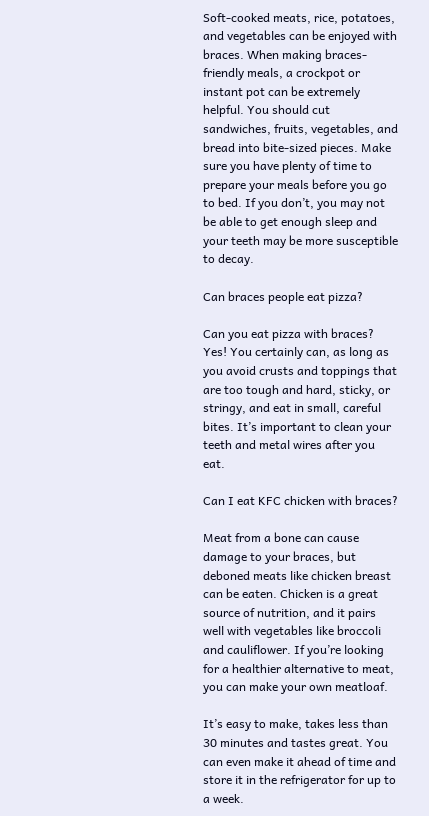Soft-cooked meats, rice, potatoes, and vegetables can be enjoyed with braces. When making braces-friendly meals, a crockpot or instant pot can be extremely helpful. You should cut sandwiches, fruits, vegetables, and bread into bite-sized pieces. Make sure you have plenty of time to prepare your meals before you go to bed. If you don’t, you may not be able to get enough sleep and your teeth may be more susceptible to decay.

Can braces people eat pizza?

Can you eat pizza with braces? Yes! You certainly can, as long as you avoid crusts and toppings that are too tough and hard, sticky, or stringy, and eat in small, careful bites. It’s important to clean your teeth and metal wires after you eat.

Can I eat KFC chicken with braces?

Meat from a bone can cause damage to your braces, but deboned meats like chicken breast can be eaten. Chicken is a great source of nutrition, and it pairs well with vegetables like broccoli and cauliflower. If you’re looking for a healthier alternative to meat, you can make your own meatloaf.

It’s easy to make, takes less than 30 minutes and tastes great. You can even make it ahead of time and store it in the refrigerator for up to a week.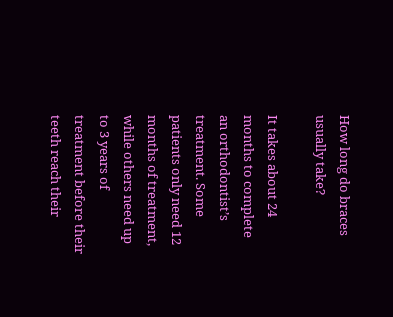How long do braces usually take?

It takes about 24 months to complete an orthodontist’s treatment. Some patients only need 12 months of treatment, while others need up to 3 years of treatment before their teeth reach their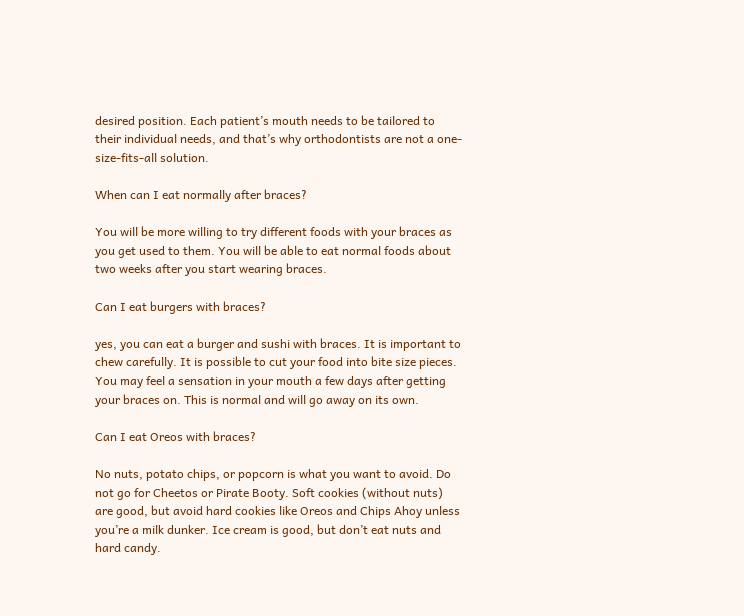desired position. Each patient’s mouth needs to be tailored to their individual needs, and that’s why orthodontists are not a one-size-fits-all solution.

When can I eat normally after braces?

You will be more willing to try different foods with your braces as you get used to them. You will be able to eat normal foods about two weeks after you start wearing braces.

Can I eat burgers with braces?

yes, you can eat a burger and sushi with braces. It is important to chew carefully. It is possible to cut your food into bite size pieces. You may feel a sensation in your mouth a few days after getting your braces on. This is normal and will go away on its own.

Can I eat Oreos with braces?

No nuts, potato chips, or popcorn is what you want to avoid. Do not go for Cheetos or Pirate Booty. Soft cookies (without nuts) are good, but avoid hard cookies like Oreos and Chips Ahoy unless you’re a milk dunker. Ice cream is good, but don’t eat nuts and hard candy.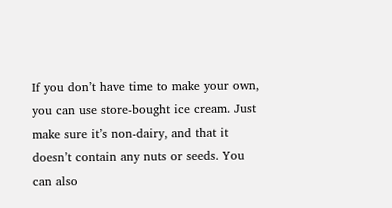If you don’t have time to make your own, you can use store-bought ice cream. Just make sure it’s non-dairy, and that it doesn’t contain any nuts or seeds. You can also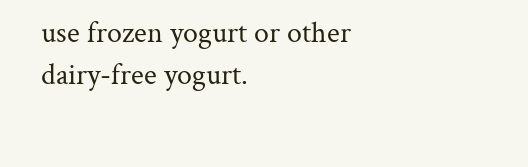use frozen yogurt or other dairy-free yogurt.